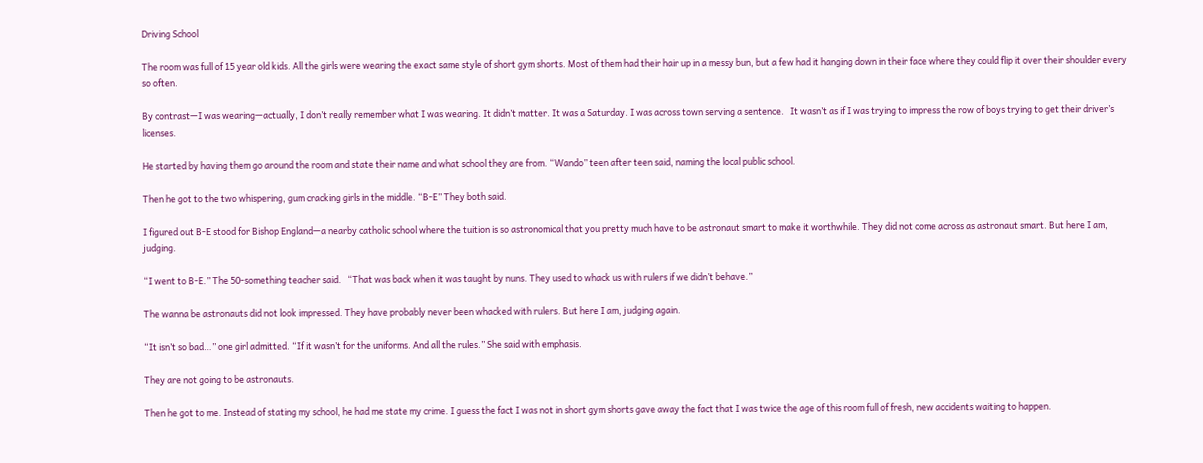Driving School

The room was full of 15 year old kids. All the girls were wearing the exact same style of short gym shorts. Most of them had their hair up in a messy bun, but a few had it hanging down in their face where they could flip it over their shoulder every so often.

By contrast—I was wearing—actually, I don’t really remember what I was wearing. It didn’t matter. It was a Saturday. I was across town serving a sentence.   It wasn’t as if I was trying to impress the row of boys trying to get their driver’s licenses.

He started by having them go around the room and state their name and what school they are from. “Wando” teen after teen said, naming the local public school.

Then he got to the two whispering, gum cracking girls in the middle. “B-E” They both said.

I figured out B-E stood for Bishop England—a nearby catholic school where the tuition is so astronomical that you pretty much have to be astronaut smart to make it worthwhile. They did not come across as astronaut smart. But here I am, judging.

“I went to B-E.” The 50-something teacher said.   “That was back when it was taught by nuns. They used to whack us with rulers if we didn’t behave.”

The wanna be astronauts did not look impressed. They have probably never been whacked with rulers. But here I am, judging again.

“It isn’t so bad…” one girl admitted. “If it wasn’t for the uniforms. And all the rules.” She said with emphasis.

They are not going to be astronauts.

Then he got to me. Instead of stating my school, he had me state my crime. I guess the fact I was not in short gym shorts gave away the fact that I was twice the age of this room full of fresh, new accidents waiting to happen.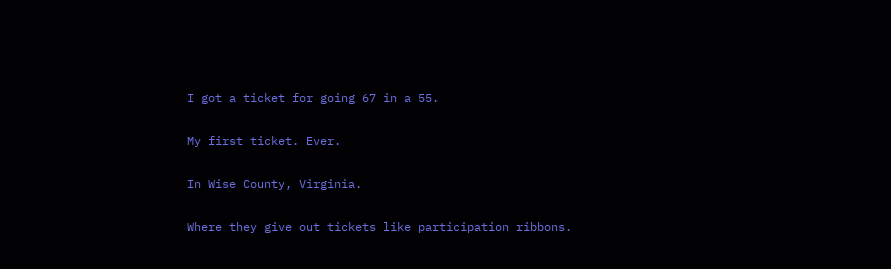I got a ticket for going 67 in a 55.

My first ticket. Ever.

In Wise County, Virginia.

Where they give out tickets like participation ribbons.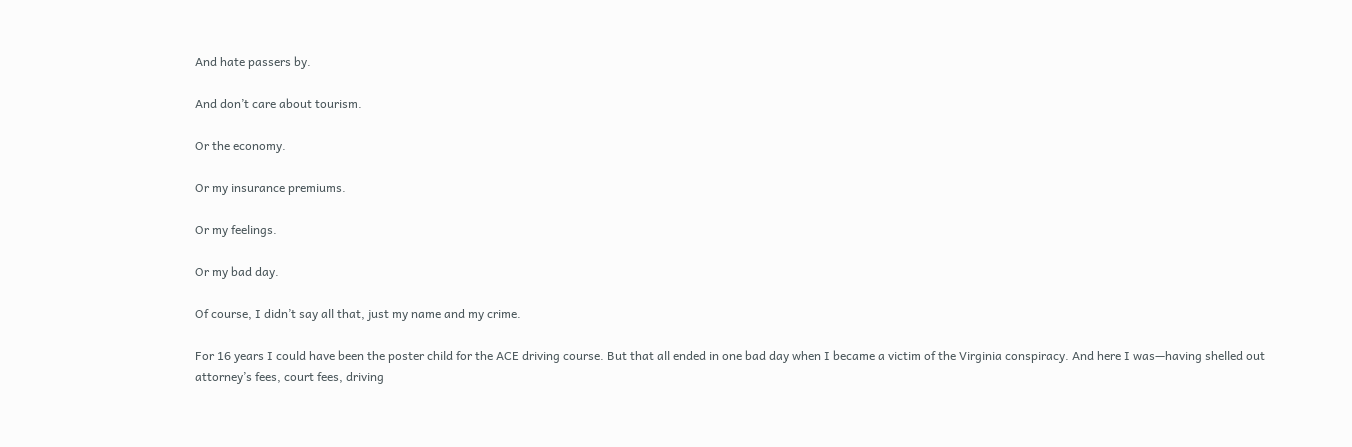And hate passers by.

And don’t care about tourism.

Or the economy.

Or my insurance premiums.

Or my feelings.

Or my bad day.

Of course, I didn’t say all that, just my name and my crime.

For 16 years I could have been the poster child for the ACE driving course. But that all ended in one bad day when I became a victim of the Virginia conspiracy. And here I was—having shelled out attorney’s fees, court fees, driving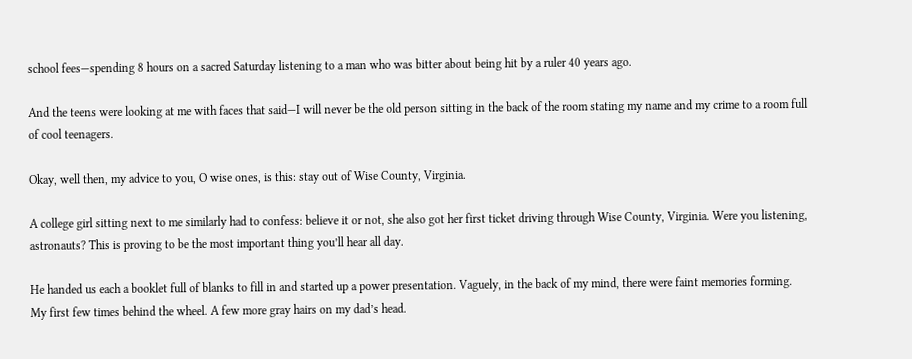school fees—spending 8 hours on a sacred Saturday listening to a man who was bitter about being hit by a ruler 40 years ago.

And the teens were looking at me with faces that said—I will never be the old person sitting in the back of the room stating my name and my crime to a room full of cool teenagers.

Okay, well then, my advice to you, O wise ones, is this: stay out of Wise County, Virginia.

A college girl sitting next to me similarly had to confess: believe it or not, she also got her first ticket driving through Wise County, Virginia. Were you listening, astronauts? This is proving to be the most important thing you’ll hear all day.

He handed us each a booklet full of blanks to fill in and started up a power presentation. Vaguely, in the back of my mind, there were faint memories forming. My first few times behind the wheel. A few more gray hairs on my dad’s head.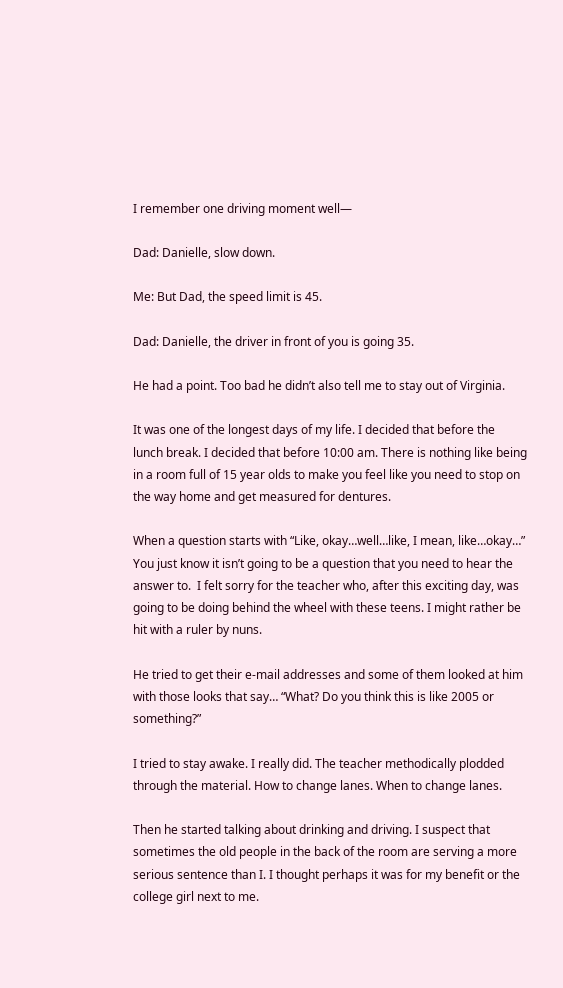I remember one driving moment well—

Dad: Danielle, slow down.

Me: But Dad, the speed limit is 45.

Dad: Danielle, the driver in front of you is going 35.

He had a point. Too bad he didn’t also tell me to stay out of Virginia.

It was one of the longest days of my life. I decided that before the lunch break. I decided that before 10:00 am. There is nothing like being in a room full of 15 year olds to make you feel like you need to stop on the way home and get measured for dentures.

When a question starts with “Like, okay…well…like, I mean, like…okay…” You just know it isn’t going to be a question that you need to hear the answer to.  I felt sorry for the teacher who, after this exciting day, was going to be doing behind the wheel with these teens. I might rather be hit with a ruler by nuns.

He tried to get their e-mail addresses and some of them looked at him with those looks that say… “What? Do you think this is like 2005 or something?”

I tried to stay awake. I really did. The teacher methodically plodded through the material. How to change lanes. When to change lanes.

Then he started talking about drinking and driving. I suspect that sometimes the old people in the back of the room are serving a more serious sentence than I. I thought perhaps it was for my benefit or the college girl next to me.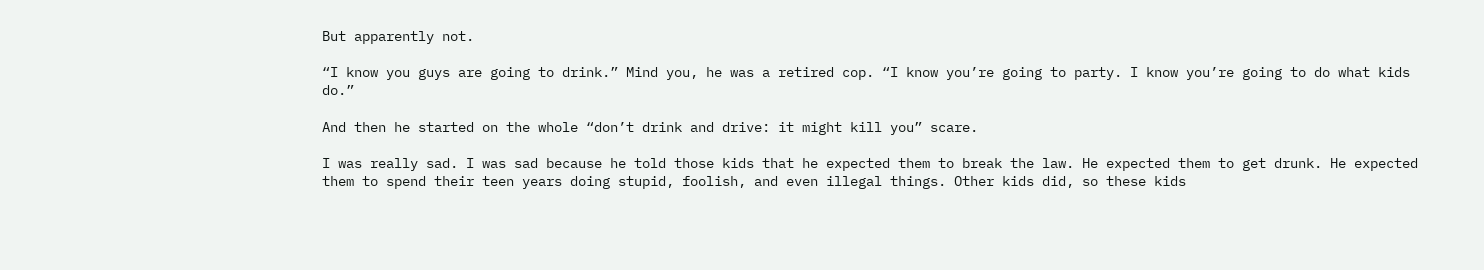But apparently not.

“I know you guys are going to drink.” Mind you, he was a retired cop. “I know you’re going to party. I know you’re going to do what kids do.”

And then he started on the whole “don’t drink and drive: it might kill you” scare.

I was really sad. I was sad because he told those kids that he expected them to break the law. He expected them to get drunk. He expected them to spend their teen years doing stupid, foolish, and even illegal things. Other kids did, so these kids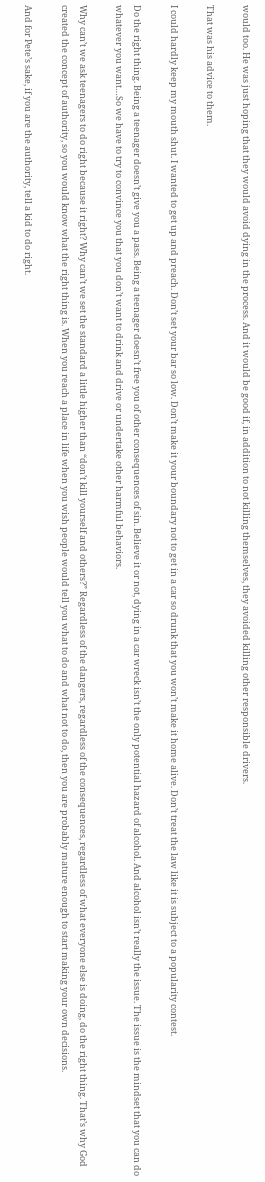would too. He was just hoping that they would avoid dying in the process. And it would be good if, in addition to not killing themselves, they avoided killing other responsible drivers.

That was his advice to them.

I could hardly keep my mouth shut. I wanted to get up and preach. Don’t set your bar so low. Don’t make it your boundary not to get in a car so drunk that you won’t make it home alive. Don’t treat the law like it is subject to a popularity contest.

Do the right thing. Being a teenager doesn’t give you a pass. Being a teenager doesn’t free you of other consequences of sin. Believe it or not, dying in a car wreck isn’t the only potential hazard of alcohol. And alcohol isn’t really the issue. The issue is the mindset that you can do whatever you want…So we have to try to convince you that you don’t want to drink and drive or undertake other harmful behaviors.

Why can’t we ask teenagers to do right because it right? Why can’t we set the standard a little higher than “don’t kill yourself and others?” Regardless of the dangers, regardless of the consequences, regardless of what everyone else is doing, do the right thing. That’s why God created the concept of authority, so you would know what the right thing is. When you reach a place in life when you wish people would tell you what to do and what not to do, then you are probably mature enough to start making your own decisions.

And for Pete’s sake, if you are the authority, tell a kid to do right.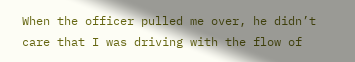When the officer pulled me over, he didn’t care that I was driving with the flow of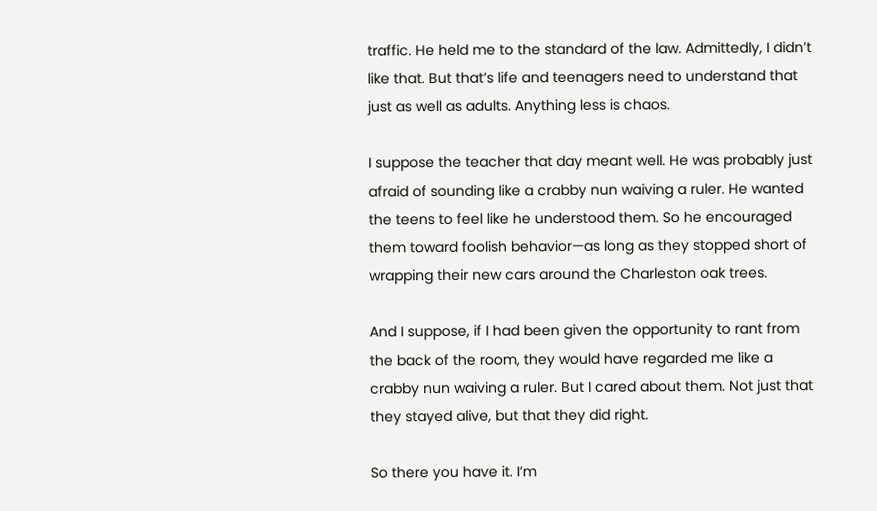traffic. He held me to the standard of the law. Admittedly, I didn’t like that. But that’s life and teenagers need to understand that just as well as adults. Anything less is chaos.

I suppose the teacher that day meant well. He was probably just afraid of sounding like a crabby nun waiving a ruler. He wanted the teens to feel like he understood them. So he encouraged them toward foolish behavior—as long as they stopped short of wrapping their new cars around the Charleston oak trees.

And I suppose, if I had been given the opportunity to rant from the back of the room, they would have regarded me like a crabby nun waiving a ruler. But I cared about them. Not just that they stayed alive, but that they did right.

So there you have it. I’m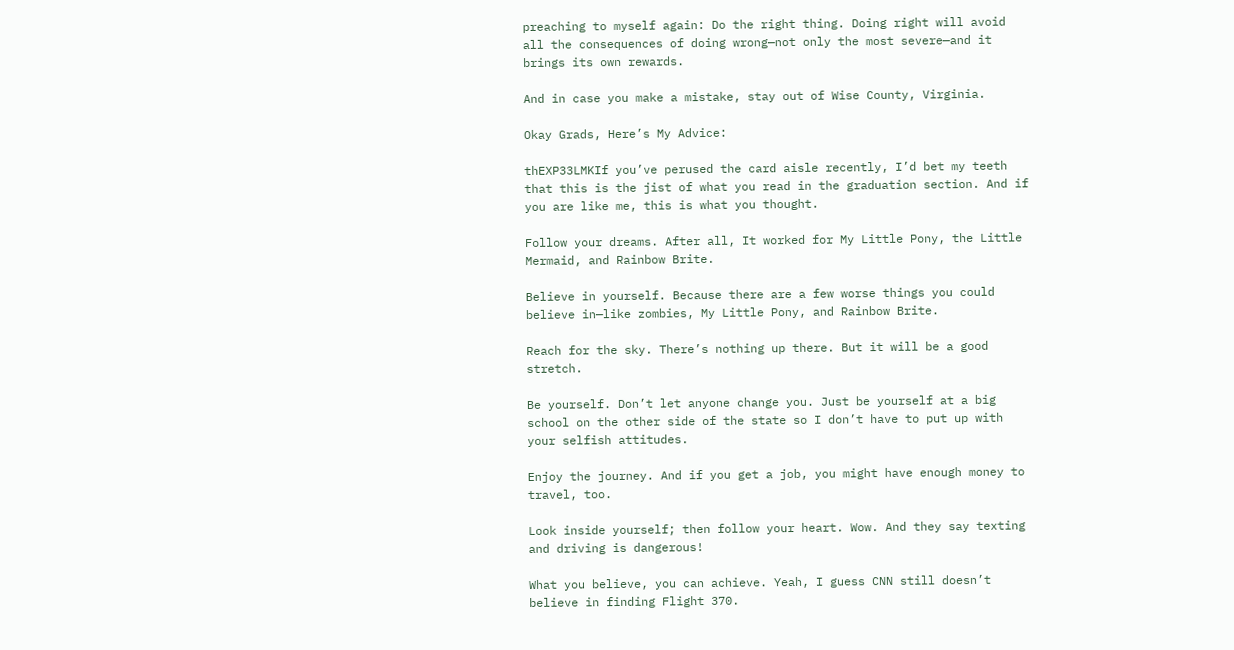preaching to myself again: Do the right thing. Doing right will avoid all the consequences of doing wrong—not only the most severe—and it brings its own rewards.

And in case you make a mistake, stay out of Wise County, Virginia.

Okay Grads, Here’s My Advice:

thEXP33LMKIf you’ve perused the card aisle recently, I’d bet my teeth that this is the jist of what you read in the graduation section. And if you are like me, this is what you thought.

Follow your dreams. After all, It worked for My Little Pony, the Little Mermaid, and Rainbow Brite.

Believe in yourself. Because there are a few worse things you could believe in—like zombies, My Little Pony, and Rainbow Brite.

Reach for the sky. There’s nothing up there. But it will be a good stretch.

Be yourself. Don’t let anyone change you. Just be yourself at a big school on the other side of the state so I don’t have to put up with your selfish attitudes.

Enjoy the journey. And if you get a job, you might have enough money to travel, too.

Look inside yourself; then follow your heart. Wow. And they say texting and driving is dangerous!

What you believe, you can achieve. Yeah, I guess CNN still doesn’t believe in finding Flight 370.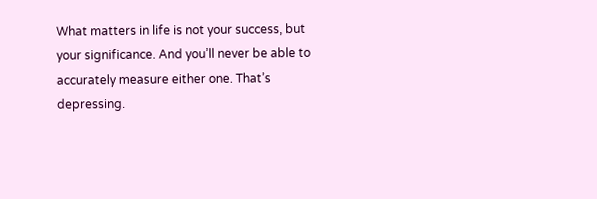What matters in life is not your success, but your significance. And you’ll never be able to accurately measure either one. That’s depressing.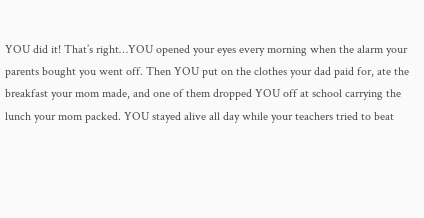YOU did it! That’s right…YOU opened your eyes every morning when the alarm your parents bought you went off. Then YOU put on the clothes your dad paid for, ate the breakfast your mom made, and one of them dropped YOU off at school carrying the lunch your mom packed. YOU stayed alive all day while your teachers tried to beat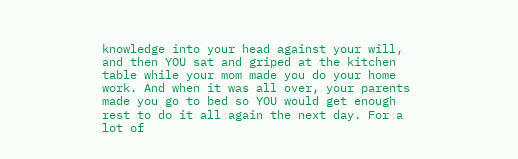knowledge into your head against your will, and then YOU sat and griped at the kitchen table while your mom made you do your home work. And when it was all over, your parents made you go to bed so YOU would get enough rest to do it all again the next day. For a lot of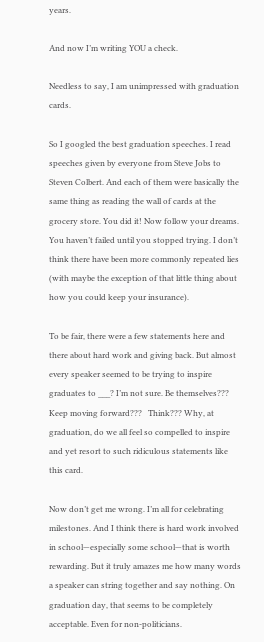years.

And now I’m writing YOU a check.

Needless to say, I am unimpressed with graduation cards.

So I googled the best graduation speeches. I read speeches given by everyone from Steve Jobs to Steven Colbert. And each of them were basically the same thing as reading the wall of cards at the grocery store. You did it! Now follow your dreams. You haven’t failed until you stopped trying. I don’t think there have been more commonly repeated lies (with maybe the exception of that little thing about how you could keep your insurance).

To be fair, there were a few statements here and there about hard work and giving back. But almost every speaker seemed to be trying to inspire graduates to ___? I’m not sure. Be themselves??? Keep moving forward???   Think??? Why, at graduation, do we all feel so compelled to inspire and yet resort to such ridiculous statements like this card.

Now don’t get me wrong. I’m all for celebrating milestones. And I think there is hard work involved in school—especially some school—that is worth rewarding. But it truly amazes me how many words a speaker can string together and say nothing. On graduation day, that seems to be completely acceptable. Even for non-politicians.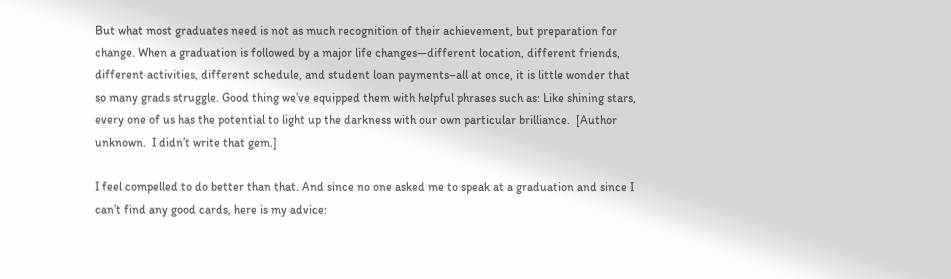But what most graduates need is not as much recognition of their achievement, but preparation for change. When a graduation is followed by a major life changes—different location, different friends, different activities, different schedule, and student loan payments–all at once, it is little wonder that so many grads struggle. Good thing we’ve equipped them with helpful phrases such as: Like shining stars, every one of us has the potential to light up the darkness with our own particular brilliance.  [Author unknown.  I didn’t write that gem.]

I feel compelled to do better than that. And since no one asked me to speak at a graduation and since I can’t find any good cards, here is my advice: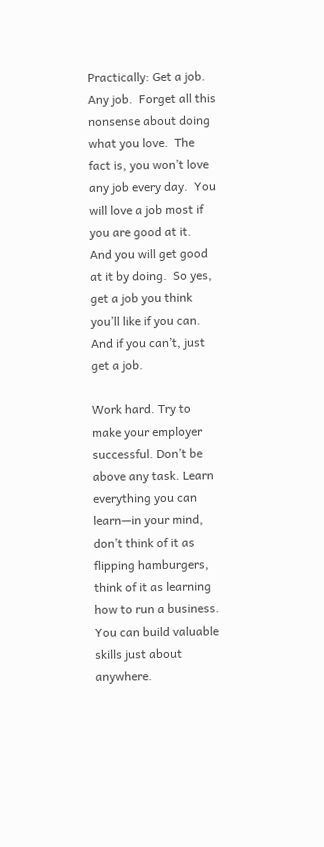Practically: Get a job. Any job.  Forget all this nonsense about doing what you love.  The fact is, you won’t love any job every day.  You will love a job most if you are good at it.  And you will get good at it by doing.  So yes, get a job you think you’ll like if you can.  And if you can’t, just get a job.

Work hard. Try to make your employer successful. Don’t be above any task. Learn everything you can learn—in your mind, don’t think of it as flipping hamburgers, think of it as learning how to run a business. You can build valuable skills just about anywhere.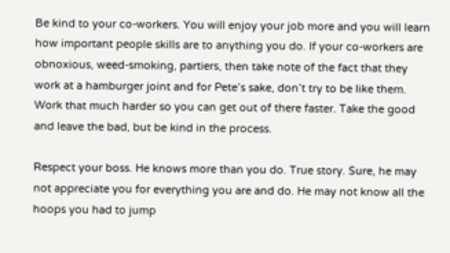Be kind to your co-workers. You will enjoy your job more and you will learn how important people skills are to anything you do. If your co-workers are obnoxious, weed-smoking, partiers, then take note of the fact that they work at a hamburger joint and for Pete’s sake, don’t try to be like them. Work that much harder so you can get out of there faster. Take the good and leave the bad, but be kind in the process.

Respect your boss. He knows more than you do. True story. Sure, he may not appreciate you for everything you are and do. He may not know all the hoops you had to jump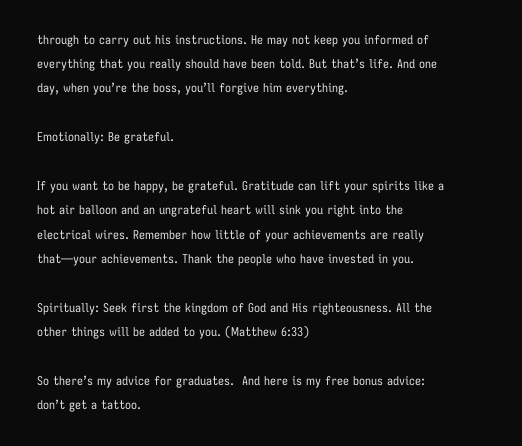through to carry out his instructions. He may not keep you informed of everything that you really should have been told. But that’s life. And one day, when you’re the boss, you’ll forgive him everything.

Emotionally: Be grateful.

If you want to be happy, be grateful. Gratitude can lift your spirits like a hot air balloon and an ungrateful heart will sink you right into the electrical wires. Remember how little of your achievements are really that—your achievements. Thank the people who have invested in you.

Spiritually: Seek first the kingdom of God and His righteousness. All the other things will be added to you. (Matthew 6:33)

So there’s my advice for graduates.  And here is my free bonus advice: don’t get a tattoo.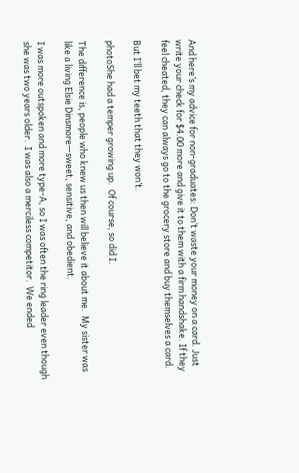And here’s my advice for non-graduates: Don’t waste your money on a card. Just write your check for $4.00 more and give it to them with a firm handshake. If they feel cheated, they can always go to the grocery store and buy themselves a card.

But I’ll bet my teeth that they won’t.

photoShe had a temper growing up.  Of course, so did I.

The difference is, people who knew us then will believe it about me.  My sister was like a living Elsie Dinsmore—sweet, sensitive, and obedient.

I was more outspoken and more type-A, so I was often the ring leader even though she was two years older.  I was also a merciless competitor.  We ended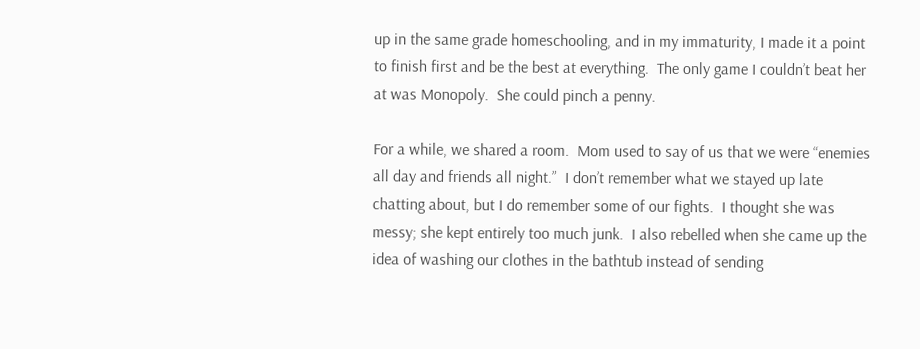up in the same grade homeschooling, and in my immaturity, I made it a point to finish first and be the best at everything.  The only game I couldn’t beat her at was Monopoly.  She could pinch a penny.

For a while, we shared a room.  Mom used to say of us that we were “enemies all day and friends all night.”  I don’t remember what we stayed up late chatting about, but I do remember some of our fights.  I thought she was messy; she kept entirely too much junk.  I also rebelled when she came up the idea of washing our clothes in the bathtub instead of sending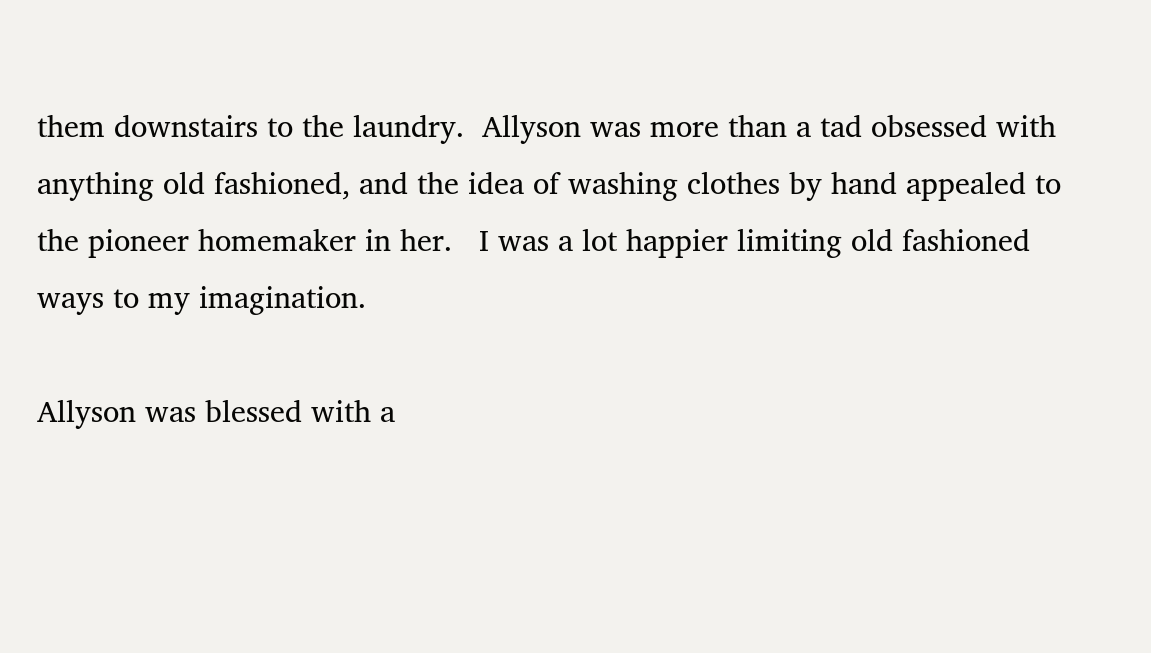them downstairs to the laundry.  Allyson was more than a tad obsessed with anything old fashioned, and the idea of washing clothes by hand appealed to the pioneer homemaker in her.   I was a lot happier limiting old fashioned ways to my imagination.

Allyson was blessed with a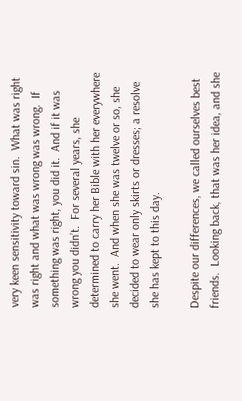very keen sensitivity toward sin.  What was right was right and what was wrong was wrong.  If something was right, you did it.  And if it was wrong you didn’t.  For several years, she determined to carry her Bible with her everywhere she went.  And when she was twelve or so, she decided to wear only skirts or dresses; a resolve she has kept to this day.

Despite our differences, we called ourselves best friends.  Looking back, that was her idea, and she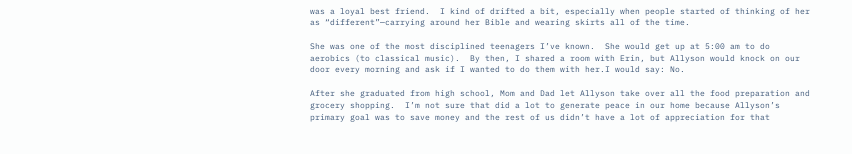was a loyal best friend.  I kind of drifted a bit, especially when people started of thinking of her as “different”—carrying around her Bible and wearing skirts all of the time.

She was one of the most disciplined teenagers I’ve known.  She would get up at 5:00 am to do aerobics (to classical music).  By then, I shared a room with Erin, but Allyson would knock on our door every morning and ask if I wanted to do them with her.I would say: No.

After she graduated from high school, Mom and Dad let Allyson take over all the food preparation and grocery shopping.  I’m not sure that did a lot to generate peace in our home because Allyson’s primary goal was to save money and the rest of us didn’t have a lot of appreciation for that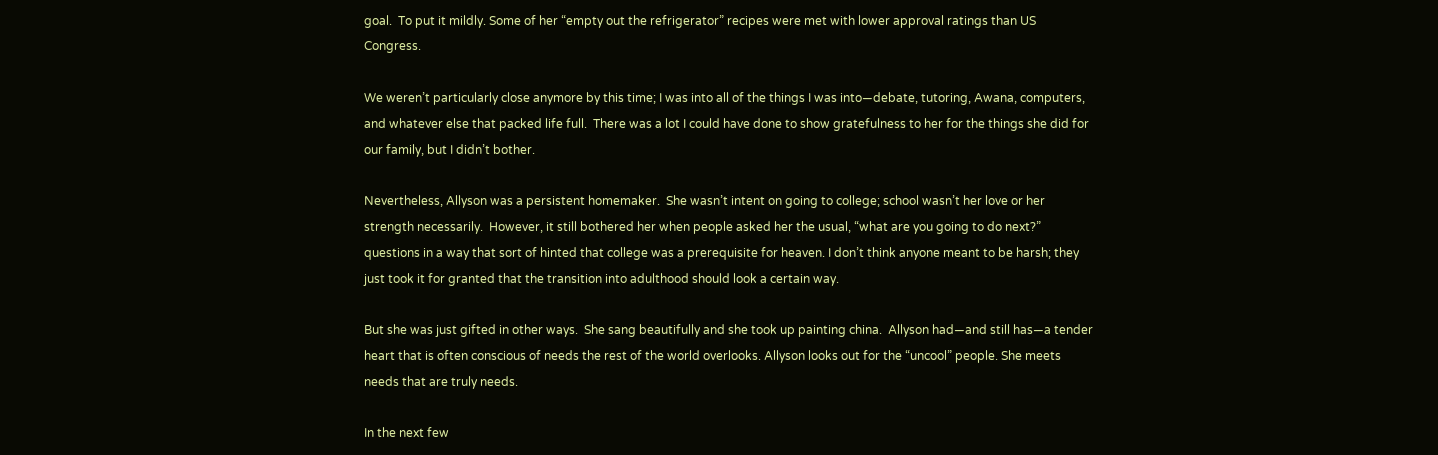goal.  To put it mildly. Some of her “empty out the refrigerator” recipes were met with lower approval ratings than US Congress.

We weren’t particularly close anymore by this time; I was into all of the things I was into—debate, tutoring, Awana, computers, and whatever else that packed life full.  There was a lot I could have done to show gratefulness to her for the things she did for our family, but I didn’t bother.

Nevertheless, Allyson was a persistent homemaker.  She wasn’t intent on going to college; school wasn’t her love or her strength necessarily.  However, it still bothered her when people asked her the usual, “what are you going to do next?” questions in a way that sort of hinted that college was a prerequisite for heaven. I don’t think anyone meant to be harsh; they just took it for granted that the transition into adulthood should look a certain way.

But she was just gifted in other ways.  She sang beautifully and she took up painting china.  Allyson had—and still has—a tender heart that is often conscious of needs the rest of the world overlooks. Allyson looks out for the “uncool” people. She meets needs that are truly needs.

In the next few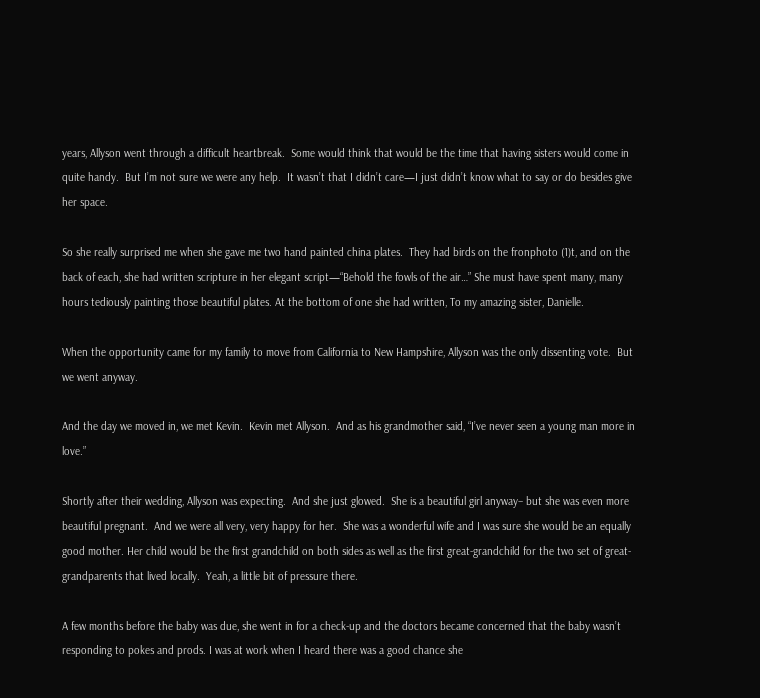years, Allyson went through a difficult heartbreak.  Some would think that would be the time that having sisters would come in quite handy.  But I’m not sure we were any help.  It wasn’t that I didn’t care—I just didn’t know what to say or do besides give her space.

So she really surprised me when she gave me two hand painted china plates.  They had birds on the fronphoto (1)t, and on the back of each, she had written scripture in her elegant script—“Behold the fowls of the air…” She must have spent many, many hours tediously painting those beautiful plates. At the bottom of one she had written, To my amazing sister, Danielle.

When the opportunity came for my family to move from California to New Hampshire, Allyson was the only dissenting vote.  But we went anyway.

And the day we moved in, we met Kevin.  Kevin met Allyson.  And as his grandmother said, “I’ve never seen a young man more in love.”

Shortly after their wedding, Allyson was expecting.  And she just glowed.  She is a beautiful girl anyway– but she was even more beautiful pregnant.  And we were all very, very happy for her.  She was a wonderful wife and I was sure she would be an equally good mother. Her child would be the first grandchild on both sides as well as the first great-grandchild for the two set of great-grandparents that lived locally.  Yeah, a little bit of pressure there.

A few months before the baby was due, she went in for a check-up and the doctors became concerned that the baby wasn’t responding to pokes and prods. I was at work when I heard there was a good chance she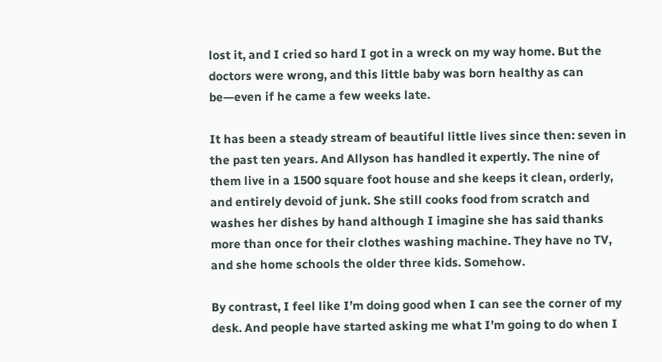lost it, and I cried so hard I got in a wreck on my way home. But the doctors were wrong, and this little baby was born healthy as can be—even if he came a few weeks late.

It has been a steady stream of beautiful little lives since then: seven in the past ten years. And Allyson has handled it expertly. The nine of them live in a 1500 square foot house and she keeps it clean, orderly, and entirely devoid of junk. She still cooks food from scratch and washes her dishes by hand although I imagine she has said thanks more than once for their clothes washing machine. They have no TV, and she home schools the older three kids. Somehow.

By contrast, I feel like I’m doing good when I can see the corner of my desk. And people have started asking me what I’m going to do when I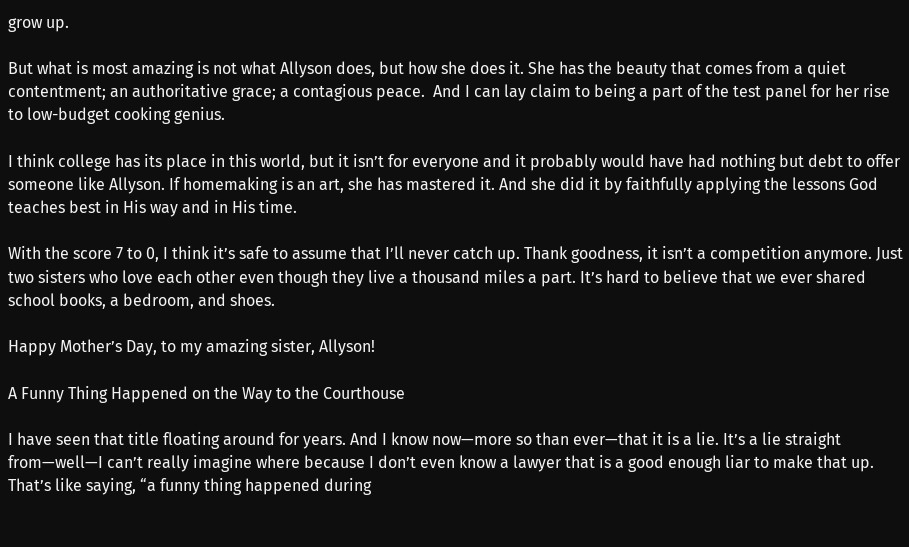grow up.

But what is most amazing is not what Allyson does, but how she does it. She has the beauty that comes from a quiet contentment; an authoritative grace; a contagious peace.  And I can lay claim to being a part of the test panel for her rise to low-budget cooking genius.

I think college has its place in this world, but it isn’t for everyone and it probably would have had nothing but debt to offer someone like Allyson. If homemaking is an art, she has mastered it. And she did it by faithfully applying the lessons God teaches best in His way and in His time.

With the score 7 to 0, I think it’s safe to assume that I’ll never catch up. Thank goodness, it isn’t a competition anymore. Just two sisters who love each other even though they live a thousand miles a part. It’s hard to believe that we ever shared school books, a bedroom, and shoes.

Happy Mother’s Day, to my amazing sister, Allyson!

A Funny Thing Happened on the Way to the Courthouse

I have seen that title floating around for years. And I know now—more so than ever—that it is a lie. It’s a lie straight from—well—I can’t really imagine where because I don’t even know a lawyer that is a good enough liar to make that up. That’s like saying, “a funny thing happened during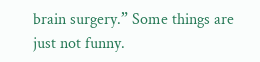brain surgery.” Some things are just not funny.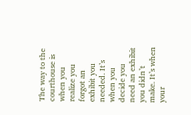The way to the courthouse is when you realize you forgot an exhibit you needed. It’s when you decide you need an exhibit you didn’t make. It’s when your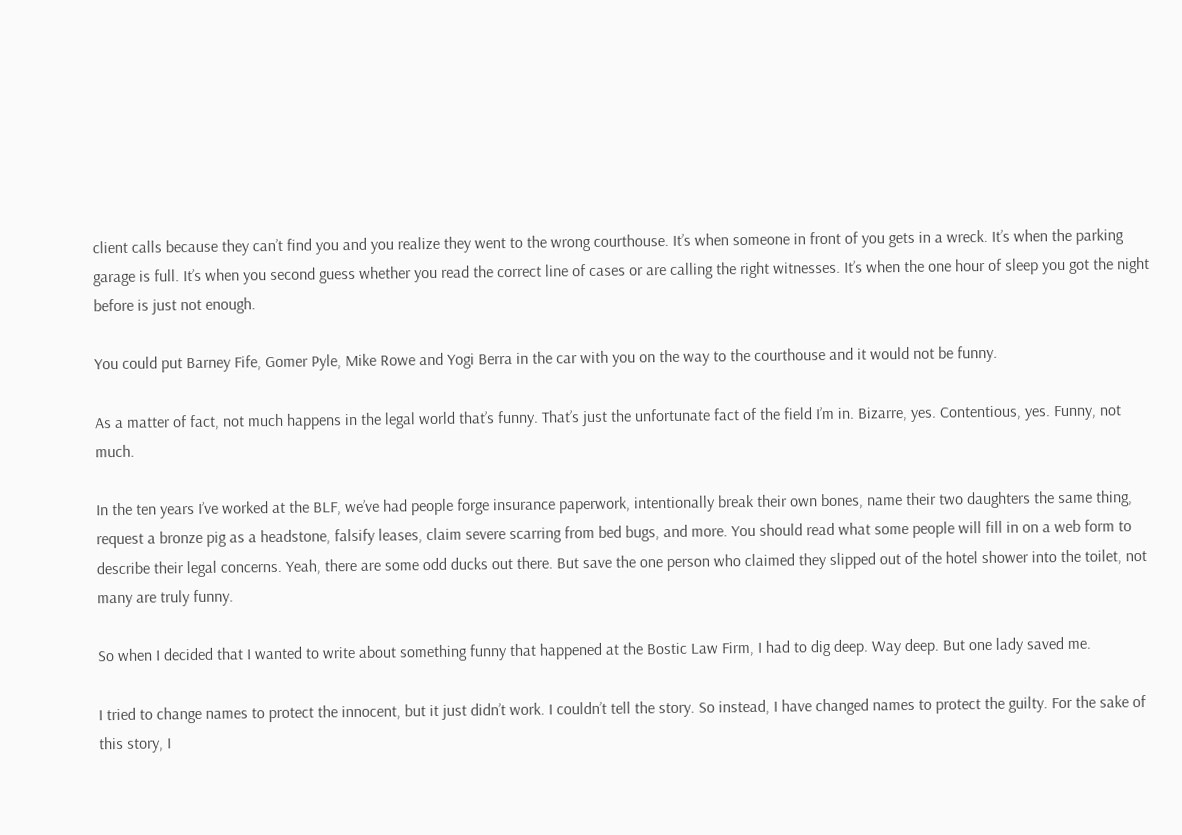client calls because they can’t find you and you realize they went to the wrong courthouse. It’s when someone in front of you gets in a wreck. It’s when the parking garage is full. It’s when you second guess whether you read the correct line of cases or are calling the right witnesses. It’s when the one hour of sleep you got the night before is just not enough.

You could put Barney Fife, Gomer Pyle, Mike Rowe and Yogi Berra in the car with you on the way to the courthouse and it would not be funny.

As a matter of fact, not much happens in the legal world that’s funny. That’s just the unfortunate fact of the field I’m in. Bizarre, yes. Contentious, yes. Funny, not much.

In the ten years I’ve worked at the BLF, we’ve had people forge insurance paperwork, intentionally break their own bones, name their two daughters the same thing, request a bronze pig as a headstone, falsify leases, claim severe scarring from bed bugs, and more. You should read what some people will fill in on a web form to describe their legal concerns. Yeah, there are some odd ducks out there. But save the one person who claimed they slipped out of the hotel shower into the toilet, not many are truly funny.

So when I decided that I wanted to write about something funny that happened at the Bostic Law Firm, I had to dig deep. Way deep. But one lady saved me.

I tried to change names to protect the innocent, but it just didn’t work. I couldn’t tell the story. So instead, I have changed names to protect the guilty. For the sake of this story, I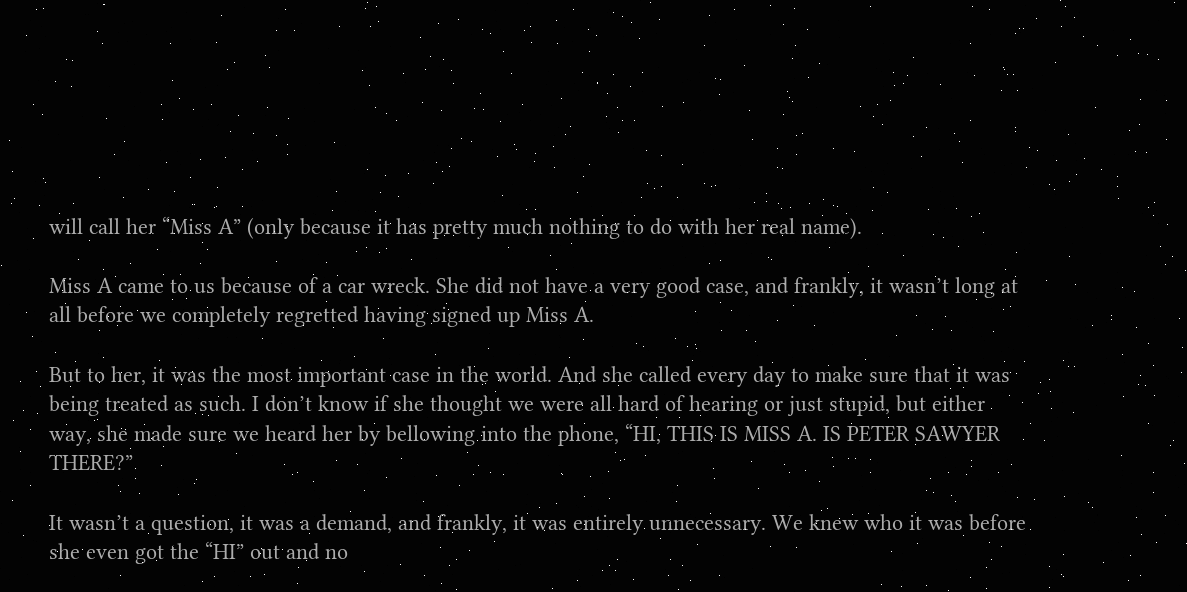will call her “Miss A” (only because it has pretty much nothing to do with her real name).

Miss A came to us because of a car wreck. She did not have a very good case, and frankly, it wasn’t long at all before we completely regretted having signed up Miss A.

But to her, it was the most important case in the world. And she called every day to make sure that it was being treated as such. I don’t know if she thought we were all hard of hearing or just stupid, but either way, she made sure we heard her by bellowing into the phone, “HI, THIS IS MISS A. IS PETER SAWYER THERE?”

It wasn’t a question, it was a demand, and frankly, it was entirely unnecessary. We knew who it was before she even got the “HI” out and no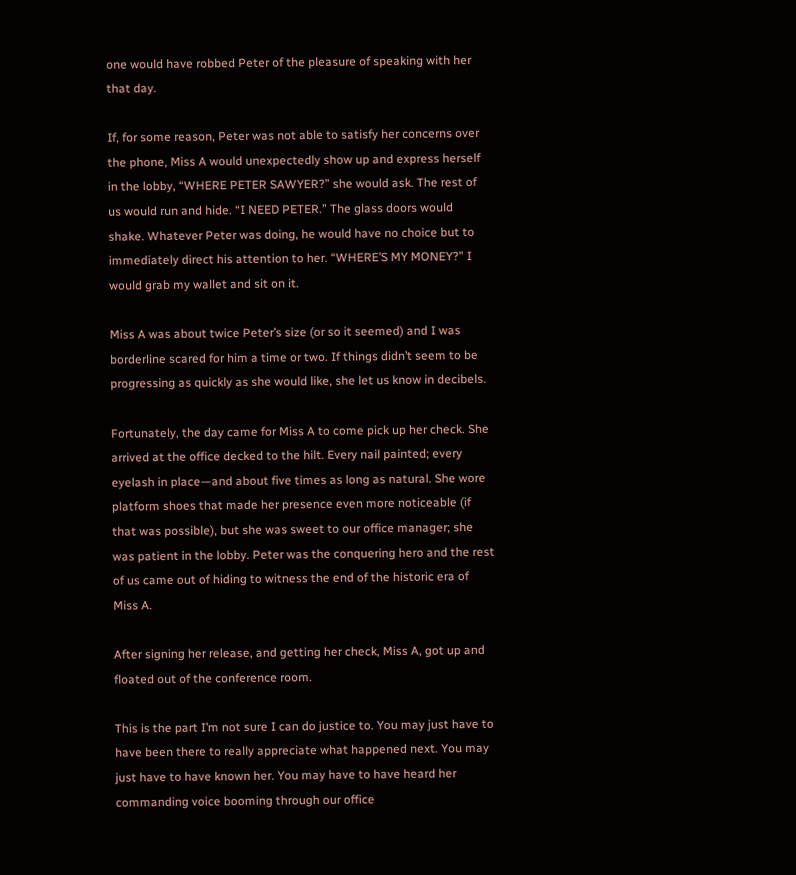one would have robbed Peter of the pleasure of speaking with her that day.

If, for some reason, Peter was not able to satisfy her concerns over the phone, Miss A would unexpectedly show up and express herself in the lobby, “WHERE PETER SAWYER?” she would ask. The rest of us would run and hide. “I NEED PETER.” The glass doors would shake. Whatever Peter was doing, he would have no choice but to immediately direct his attention to her. “WHERE’S MY MONEY?” I would grab my wallet and sit on it.

Miss A was about twice Peter’s size (or so it seemed) and I was borderline scared for him a time or two. If things didn’t seem to be progressing as quickly as she would like, she let us know in decibels.

Fortunately, the day came for Miss A to come pick up her check. She arrived at the office decked to the hilt. Every nail painted; every eyelash in place—and about five times as long as natural. She wore platform shoes that made her presence even more noticeable (if that was possible), but she was sweet to our office manager; she was patient in the lobby. Peter was the conquering hero and the rest of us came out of hiding to witness the end of the historic era of Miss A.

After signing her release, and getting her check, Miss A, got up and floated out of the conference room.

This is the part I’m not sure I can do justice to. You may just have to have been there to really appreciate what happened next. You may just have to have known her. You may have to have heard her commanding voice booming through our office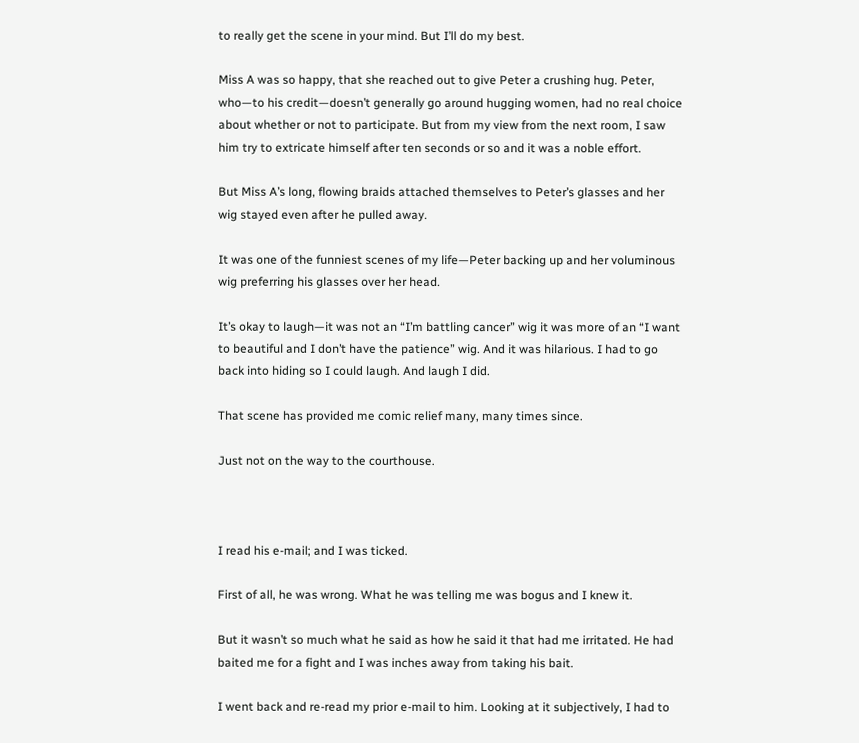to really get the scene in your mind. But I’ll do my best.

Miss A was so happy, that she reached out to give Peter a crushing hug. Peter, who—to his credit—doesn’t generally go around hugging women, had no real choice about whether or not to participate. But from my view from the next room, I saw him try to extricate himself after ten seconds or so and it was a noble effort.

But Miss A’s long, flowing braids attached themselves to Peter’s glasses and her wig stayed even after he pulled away.

It was one of the funniest scenes of my life—Peter backing up and her voluminous wig preferring his glasses over her head.

It’s okay to laugh—it was not an “I’m battling cancer” wig it was more of an “I want to beautiful and I don’t have the patience” wig. And it was hilarious. I had to go back into hiding so I could laugh. And laugh I did.

That scene has provided me comic relief many, many times since.

Just not on the way to the courthouse.



I read his e-mail; and I was ticked.

First of all, he was wrong. What he was telling me was bogus and I knew it.

But it wasn’t so much what he said as how he said it that had me irritated. He had baited me for a fight and I was inches away from taking his bait.

I went back and re-read my prior e-mail to him. Looking at it subjectively, I had to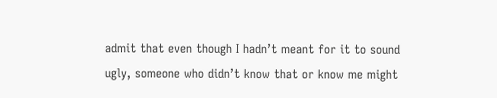admit that even though I hadn’t meant for it to sound ugly, someone who didn’t know that or know me might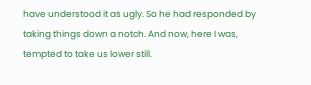have understood it as ugly. So he had responded by taking things down a notch. And now, here I was, tempted to take us lower still.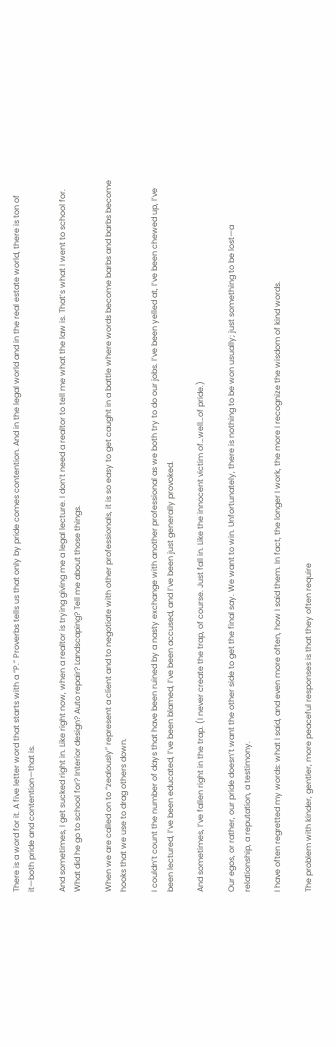There is a word for it. A five letter word that starts with a “P.” Proverbs tells us that only by pride comes contention. And in the legal world and in the real estate world, there is ton of it—both pride and contention—that is.

And sometimes, I get sucked right in. Like right now, when a realtor is trying giving me a legal lecture. I don’t need a realtor to tell me what the law is. That’s what I went to school for. What did he go to school for? Interior design? Auto repair? Landscaping? Tell me about those things.

When we are called on to “zealously” represent a client and to negotiate with other professionals, it is so easy to get caught in a battle where words become barbs and barbs become hooks that we use to drag others down.

I couldn’t count the number of days that have been ruined by a nasty exchange with another professional as we both try to do our jobs. I’ve been yelled at, I’ve been chewed up, I’ve been lectured, I’ve been educated, I’ve been blamed, I’ve been accused, and I’ve been just generally provoked.

And sometimes, I’ve fallen right in the trap. (I never create the trap, of course. Just fall in. Like the innocent victim of…well…of pride.)

Our egos, or rather, our pride doesn’t want the other side to get the final say. We want to win. Unfortunately, there is nothing to be won usually; just something to be lost—a relationship, a reputation, a testimony.

I have often regretted my words: what I said, and even more often, how I said them. In fact, the longer I work, the more I recognize the wisdom of kind words.

The problem with kinder, gentler, more peaceful responses is that they often require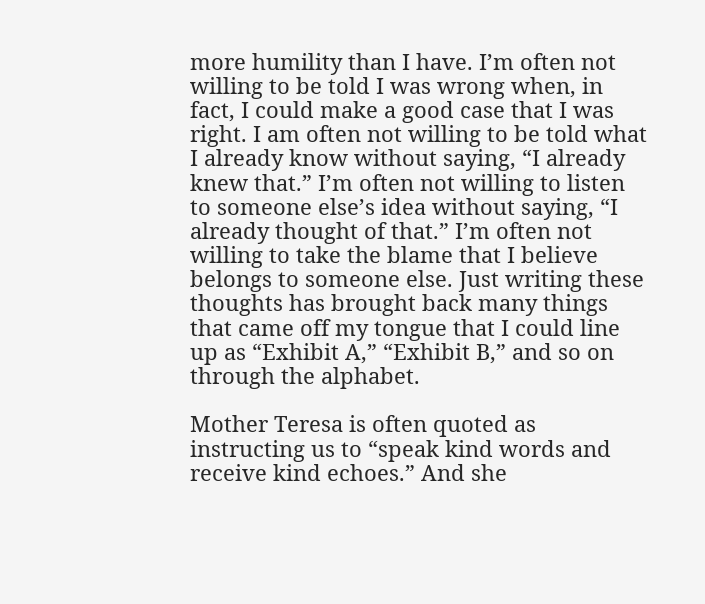more humility than I have. I’m often not willing to be told I was wrong when, in fact, I could make a good case that I was right. I am often not willing to be told what I already know without saying, “I already knew that.” I’m often not willing to listen to someone else’s idea without saying, “I already thought of that.” I’m often not willing to take the blame that I believe belongs to someone else. Just writing these thoughts has brought back many things that came off my tongue that I could line up as “Exhibit A,” “Exhibit B,” and so on through the alphabet.

Mother Teresa is often quoted as instructing us to “speak kind words and receive kind echoes.” And she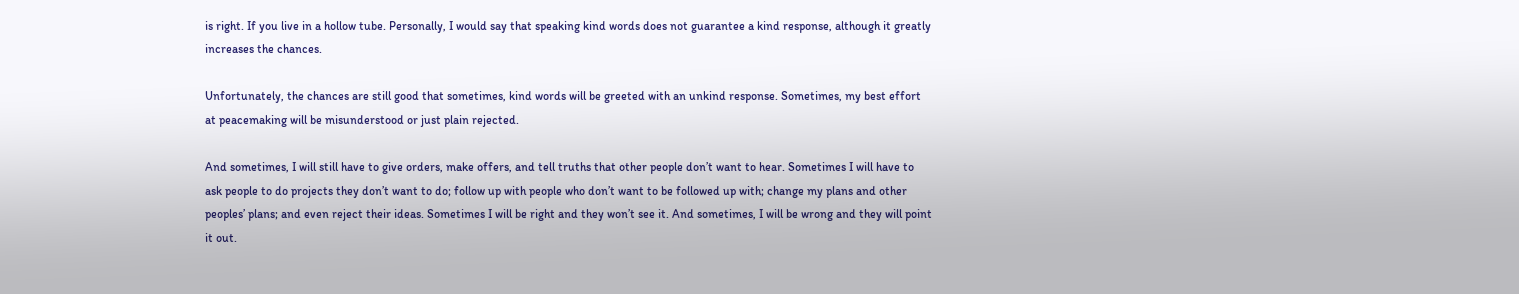is right. If you live in a hollow tube. Personally, I would say that speaking kind words does not guarantee a kind response, although it greatly increases the chances.

Unfortunately, the chances are still good that sometimes, kind words will be greeted with an unkind response. Sometimes, my best effort at peacemaking will be misunderstood or just plain rejected.

And sometimes, I will still have to give orders, make offers, and tell truths that other people don’t want to hear. Sometimes I will have to ask people to do projects they don’t want to do; follow up with people who don’t want to be followed up with; change my plans and other peoples’ plans; and even reject their ideas. Sometimes I will be right and they won’t see it. And sometimes, I will be wrong and they will point it out.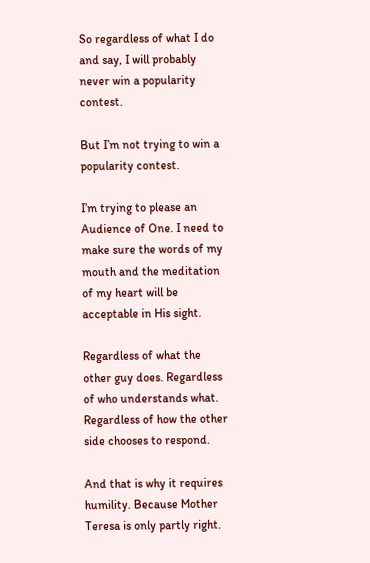So regardless of what I do and say, I will probably never win a popularity contest.

But I’m not trying to win a popularity contest.

I’m trying to please an Audience of One. I need to make sure the words of my mouth and the meditation of my heart will be acceptable in His sight.

Regardless of what the other guy does. Regardless of who understands what. Regardless of how the other side chooses to respond.

And that is why it requires humility. Because Mother Teresa is only partly right.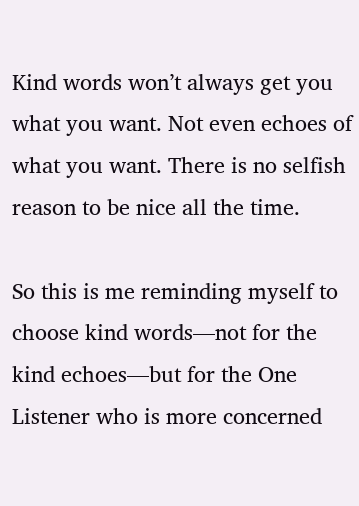Kind words won’t always get you what you want. Not even echoes of what you want. There is no selfish reason to be nice all the time.

So this is me reminding myself to choose kind words—not for the kind echoes—but for the One Listener who is more concerned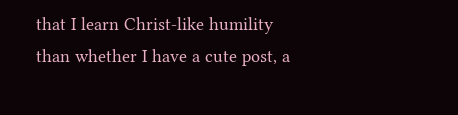that I learn Christ-like humility than whether I have a cute post, a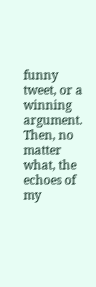funny tweet, or a winning argument. Then, no matter what, the echoes of my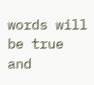words will be true and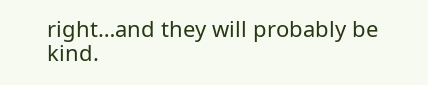right…and they will probably be kind.